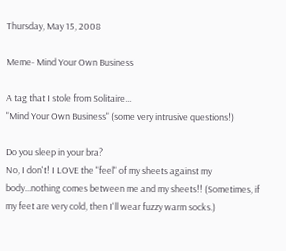Thursday, May 15, 2008

Meme- Mind Your Own Business

A tag that I stole from Solitaire...
"Mind Your Own Business" (some very intrusive questions!)

Do you sleep in your bra?
No, I don't! I LOVE the "feel" of my sheets against my body...nothing comes between me and my sheets!! (Sometimes, if my feet are very cold, then I'll wear fuzzy warm socks.)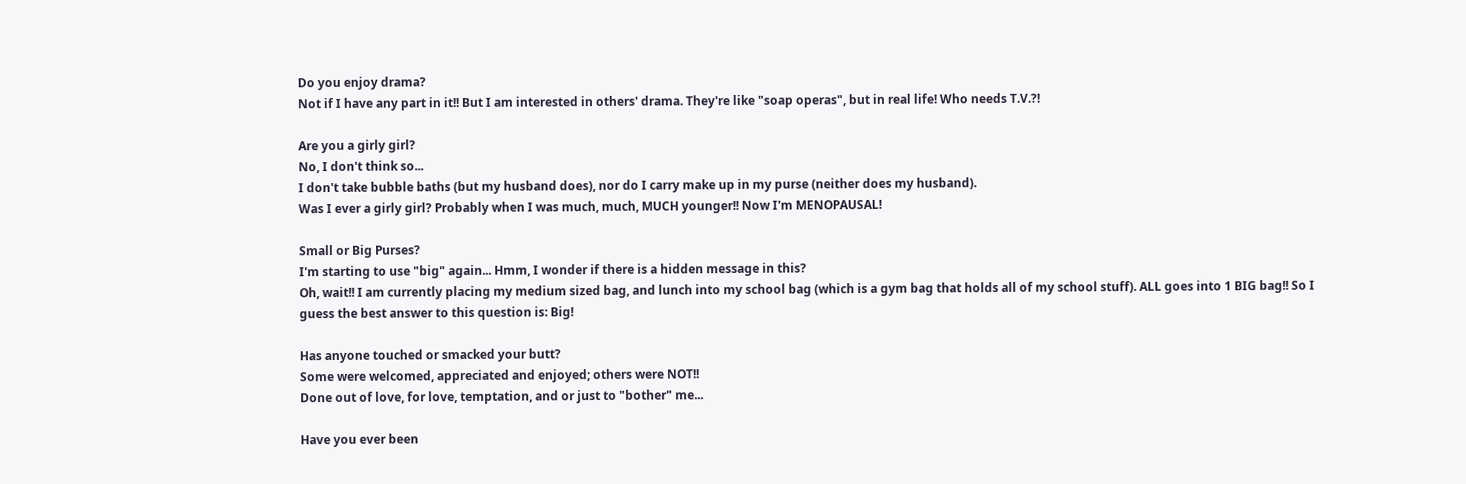Do you enjoy drama?
Not if I have any part in it!! But I am interested in others' drama. They're like "soap operas", but in real life! Who needs T.V.?!

Are you a girly girl?
No, I don't think so...
I don't take bubble baths (but my husband does), nor do I carry make up in my purse (neither does my husband).
Was I ever a girly girl? Probably when I was much, much, MUCH younger!! Now I'm MENOPAUSAL!

Small or Big Purses?
I'm starting to use "big" again... Hmm, I wonder if there is a hidden message in this?
Oh, wait!! I am currently placing my medium sized bag, and lunch into my school bag (which is a gym bag that holds all of my school stuff). ALL goes into 1 BIG bag!! So I guess the best answer to this question is: Big!

Has anyone touched or smacked your butt?
Some were welcomed, appreciated and enjoyed; others were NOT!!
Done out of love, for love, temptation, and or just to "bother" me...

Have you ever been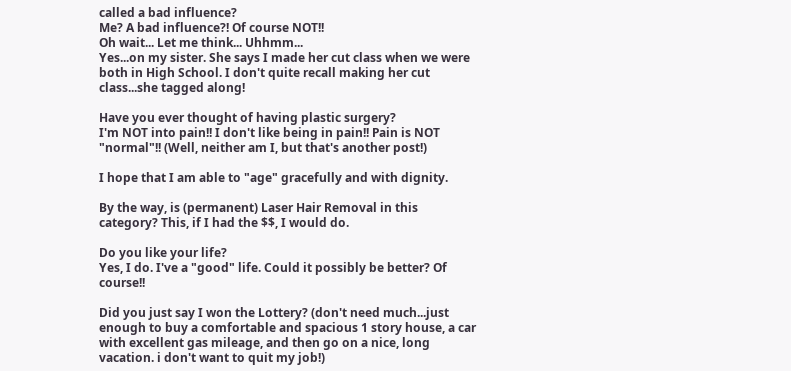called a bad influence?
Me? A bad influence?! Of course NOT!!
Oh wait... Let me think... Uhhmm...
Yes...on my sister. She says I made her cut class when we were both in High School. I don't quite recall making her cut class...she tagged along!

Have you ever thought of having plastic surgery?
I'm NOT into pain!! I don't like being in pain!! Pain is NOT "normal"!! (Well, neither am I, but that's another post!)

I hope that I am able to "age" gracefully and with dignity.

By the way, is (permanent) Laser Hair Removal in this category? This, if I had the $$, I would do.

Do you like your life?
Yes, I do. I've a "good" life. Could it possibly be better? Of course!!

Did you just say I won the Lottery? (don't need much...just enough to buy a comfortable and spacious 1 story house, a car with excellent gas mileage, and then go on a nice, long vacation. i don't want to quit my job!)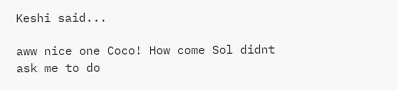Keshi said...

aww nice one Coco! How come Sol didnt ask me to do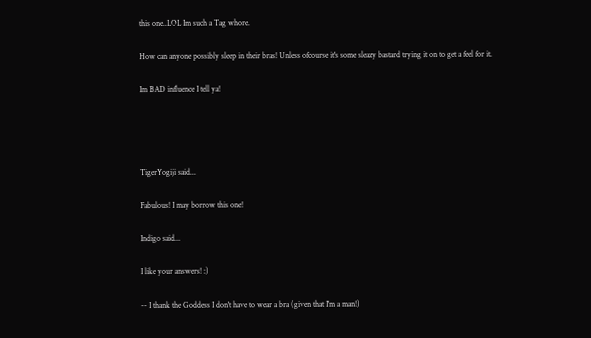this one..LOL Im such a Tag whore.

How can anyone possibly sleep in their bras! Unless ofcourse it's some sleazy bastard trying it on to get a feel for it.

Im BAD influence I tell ya!




TigerYogiji said...

Fabulous! I may borrow this one!

Indigo said...

I like your answers! :)

-- I thank the Goddess I don't have to wear a bra (given that I'm a man!)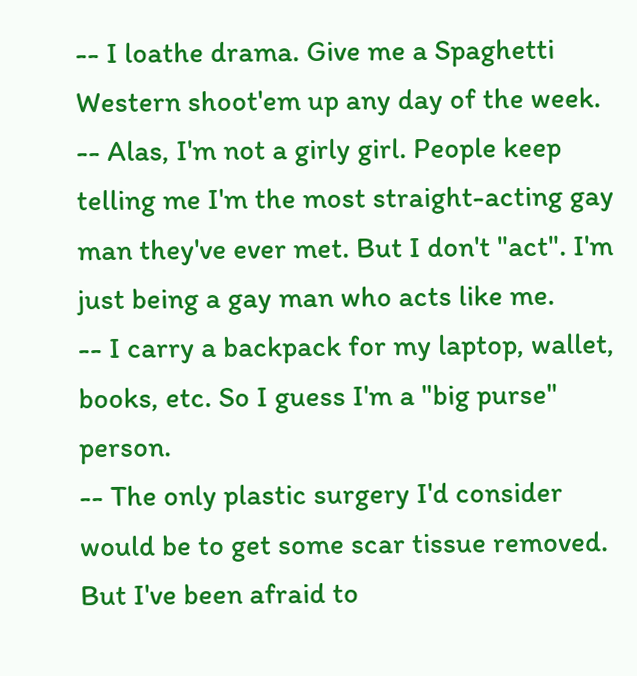-- I loathe drama. Give me a Spaghetti Western shoot'em up any day of the week.
-- Alas, I'm not a girly girl. People keep telling me I'm the most straight-acting gay man they've ever met. But I don't "act". I'm just being a gay man who acts like me.
-- I carry a backpack for my laptop, wallet, books, etc. So I guess I'm a "big purse" person.
-- The only plastic surgery I'd consider would be to get some scar tissue removed. But I've been afraid to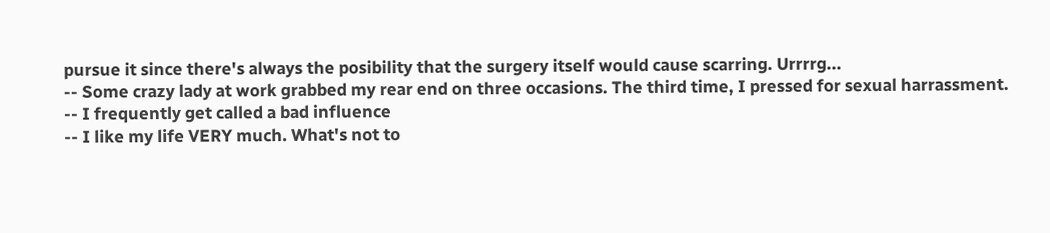pursue it since there's always the posibility that the surgery itself would cause scarring. Urrrrg...
-- Some crazy lady at work grabbed my rear end on three occasions. The third time, I pressed for sexual harrassment.
-- I frequently get called a bad influence
-- I like my life VERY much. What's not to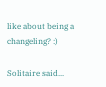like about being a changeling? :)

Solitaire said...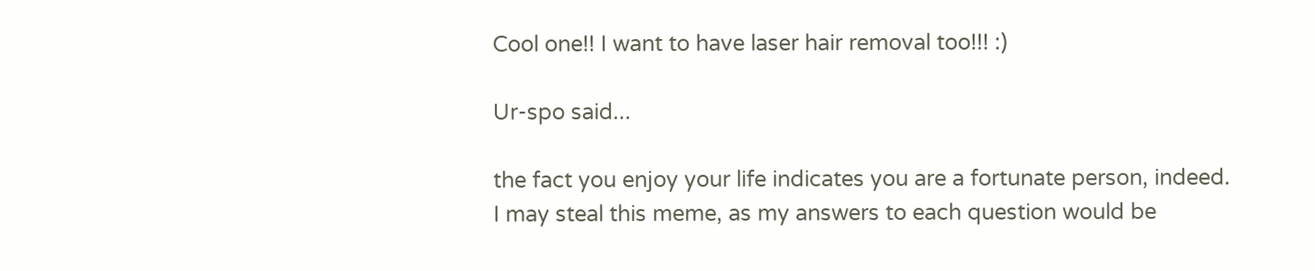Cool one!! I want to have laser hair removal too!!! :)

Ur-spo said...

the fact you enjoy your life indicates you are a fortunate person, indeed.
I may steal this meme, as my answers to each question would be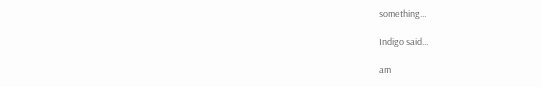something...

Indigo said...

am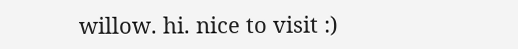willow. hi. nice to visit :)